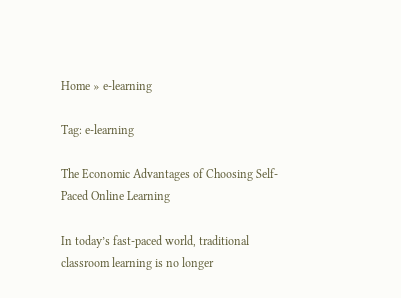Home » e-learning

Tag: e-learning

The Economic Advantages of Choosing Self-Paced Online Learning

In today’s fast-paced world, traditional classroom learning is no longer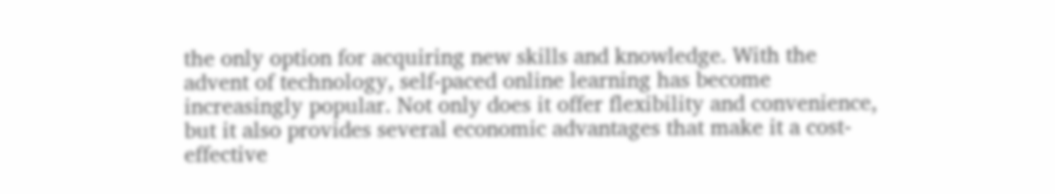the only option for acquiring new skills and knowledge. With the advent of technology, self-paced online learning has become increasingly popular. Not only does it offer flexibility and convenience, but it also provides several economic advantages that make it a cost-effective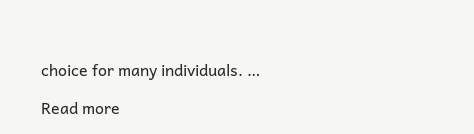choice for many individuals. …

Read more